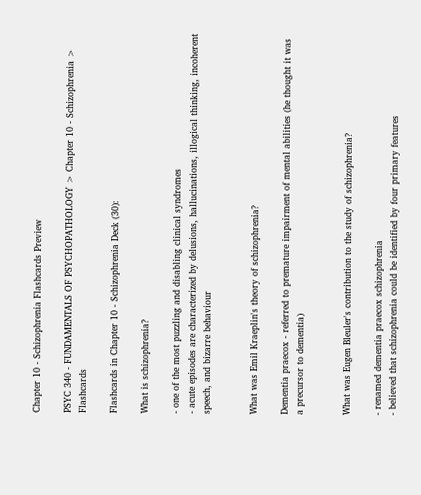Chapter 10 - Schizophrenia Flashcards Preview

PSYC 340 - FUNDAMENTALS OF PSYCHOPATHOLOGY > Chapter 10 - Schizophrenia > Flashcards

Flashcards in Chapter 10 - Schizophrenia Deck (30):

What is schizophrenia?

- one of the most puzzling and disabling clinical syndromes
- acute episodes are characterized by delusions, hallucinations, illogical thinking, incoherent speech, and bizarre behaviour


What was Emil Kraeplin's theory of schizophrenia?

Dementia praecox - referred to premature impairment of mental abilities (he thought it was a precursor to dementia)


What was Eugen Bleuler's contribution to the study of schizophrenia?

- renamed dementia praecox schizophrenia
- believed that schizophrenia could be identified by four primary features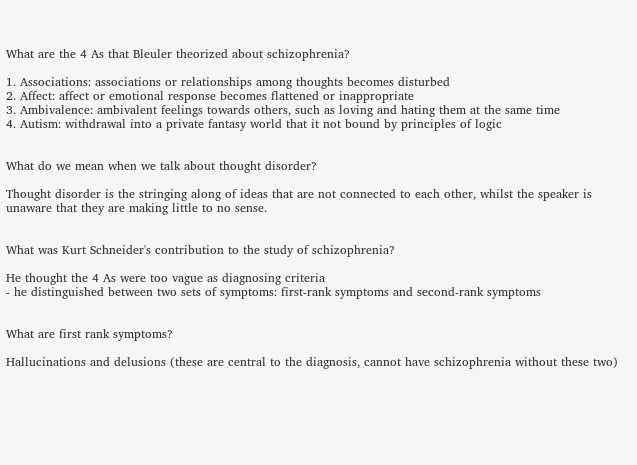What are the 4 As that Bleuler theorized about schizophrenia?

1. Associations: associations or relationships among thoughts becomes disturbed
2. Affect: affect or emotional response becomes flattened or inappropriate
3. Ambivalence: ambivalent feelings towards others, such as loving and hating them at the same time
4. Autism: withdrawal into a private fantasy world that it not bound by principles of logic


What do we mean when we talk about thought disorder?

Thought disorder is the stringing along of ideas that are not connected to each other, whilst the speaker is unaware that they are making little to no sense.


What was Kurt Schneider's contribution to the study of schizophrenia?

He thought the 4 As were too vague as diagnosing criteria
- he distinguished between two sets of symptoms: first-rank symptoms and second-rank symptoms


What are first rank symptoms?

Hallucinations and delusions (these are central to the diagnosis, cannot have schizophrenia without these two)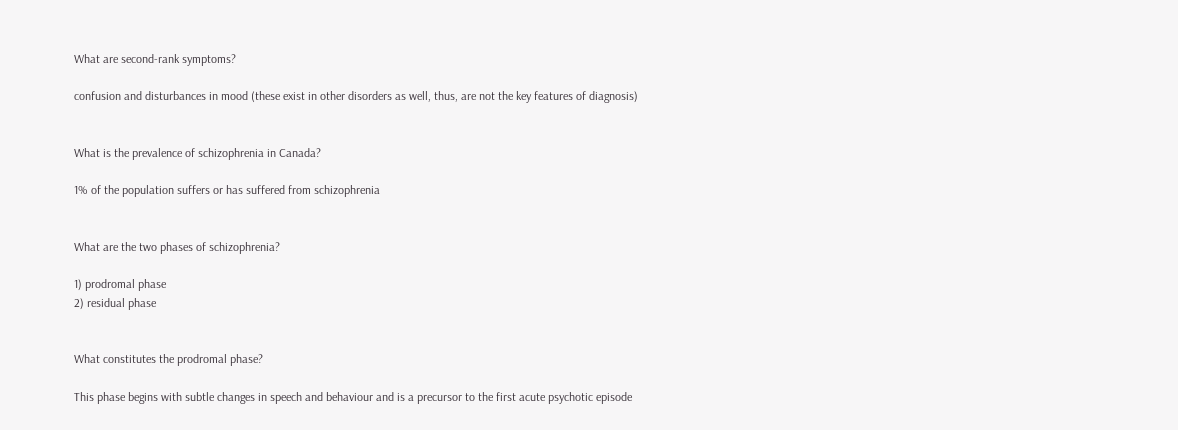What are second-rank symptoms?

confusion and disturbances in mood (these exist in other disorders as well, thus, are not the key features of diagnosis)


What is the prevalence of schizophrenia in Canada?

1% of the population suffers or has suffered from schizophrenia


What are the two phases of schizophrenia?

1) prodromal phase
2) residual phase


What constitutes the prodromal phase?

This phase begins with subtle changes in speech and behaviour and is a precursor to the first acute psychotic episode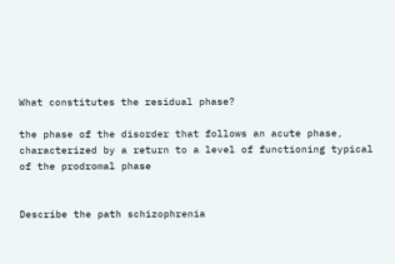What constitutes the residual phase?

the phase of the disorder that follows an acute phase, characterized by a return to a level of functioning typical of the prodromal phase


Describe the path schizophrenia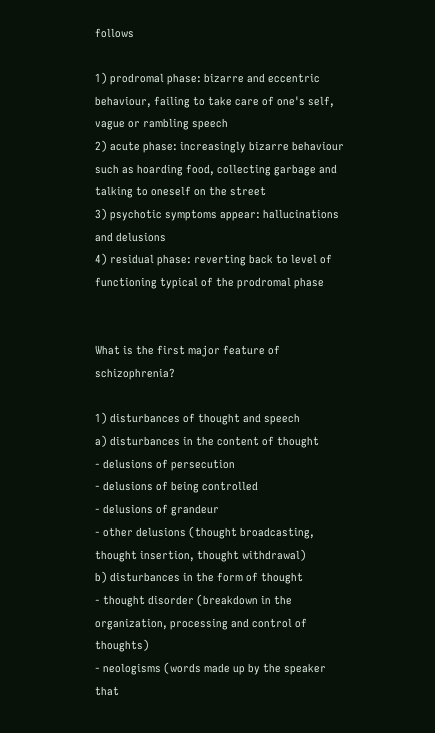follows

1) prodromal phase: bizarre and eccentric behaviour, failing to take care of one's self, vague or rambling speech
2) acute phase: increasingly bizarre behaviour such as hoarding food, collecting garbage and talking to oneself on the street
3) psychotic symptoms appear: hallucinations and delusions
4) residual phase: reverting back to level of functioning typical of the prodromal phase


What is the first major feature of schizophrenia?

1) disturbances of thought and speech
a) disturbances in the content of thought
- delusions of persecution
- delusions of being controlled
- delusions of grandeur
- other delusions (thought broadcasting, thought insertion, thought withdrawal)
b) disturbances in the form of thought
- thought disorder (breakdown in the organization, processing and control of thoughts)
- neologisms (words made up by the speaker that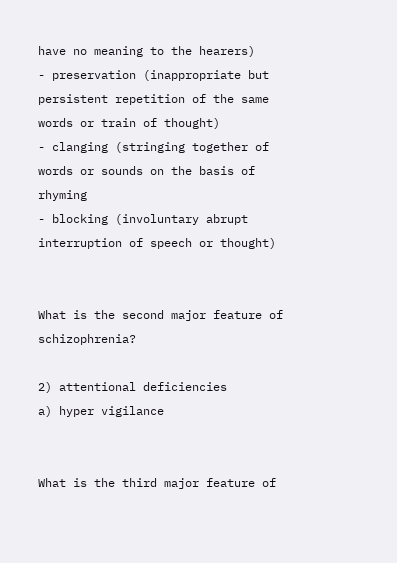have no meaning to the hearers)
- preservation (inappropriate but persistent repetition of the same words or train of thought)
- clanging (stringing together of words or sounds on the basis of rhyming
- blocking (involuntary abrupt interruption of speech or thought)


What is the second major feature of schizophrenia?

2) attentional deficiencies
a) hyper vigilance


What is the third major feature of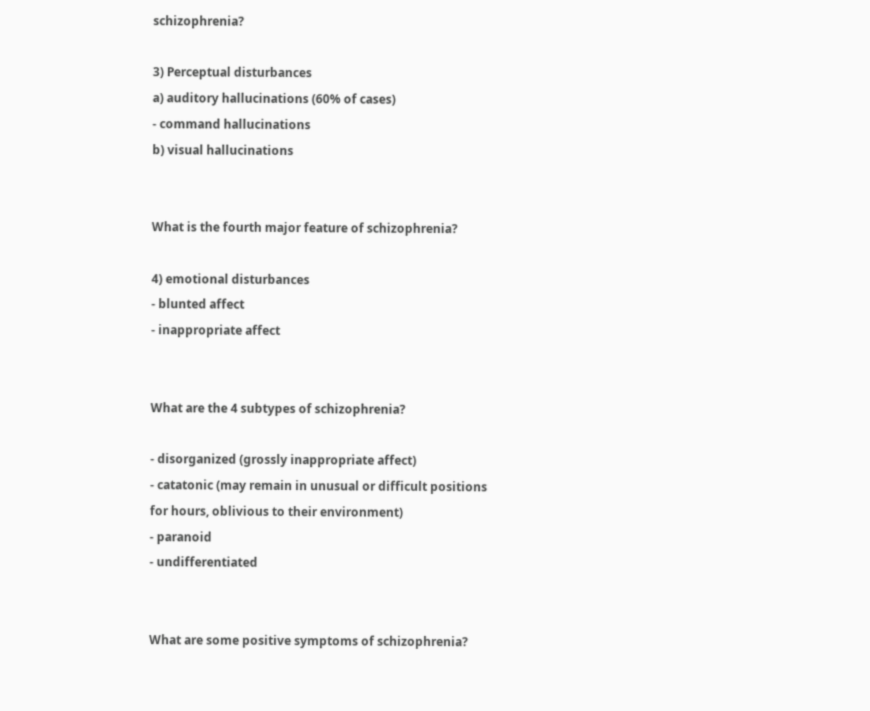schizophrenia?

3) Perceptual disturbances
a) auditory hallucinations (60% of cases)
- command hallucinations
b) visual hallucinations


What is the fourth major feature of schizophrenia?

4) emotional disturbances
- blunted affect
- inappropriate affect


What are the 4 subtypes of schizophrenia?

- disorganized (grossly inappropriate affect)
- catatonic (may remain in unusual or difficult positions for hours, oblivious to their environment)
- paranoid
- undifferentiated


What are some positive symptoms of schizophrenia?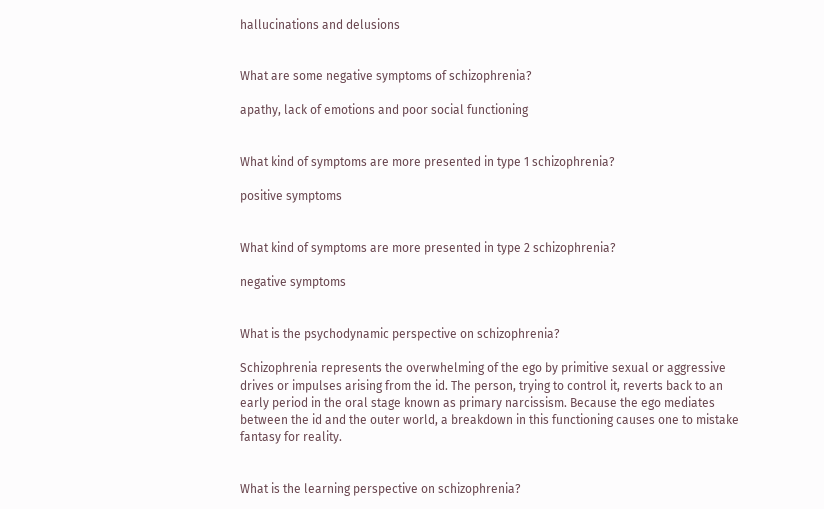hallucinations and delusions


What are some negative symptoms of schizophrenia?

apathy, lack of emotions and poor social functioning


What kind of symptoms are more presented in type 1 schizophrenia?

positive symptoms


What kind of symptoms are more presented in type 2 schizophrenia?

negative symptoms


What is the psychodynamic perspective on schizophrenia?

Schizophrenia represents the overwhelming of the ego by primitive sexual or aggressive drives or impulses arising from the id. The person, trying to control it, reverts back to an early period in the oral stage known as primary narcissism. Because the ego mediates between the id and the outer world, a breakdown in this functioning causes one to mistake fantasy for reality.


What is the learning perspective on schizophrenia?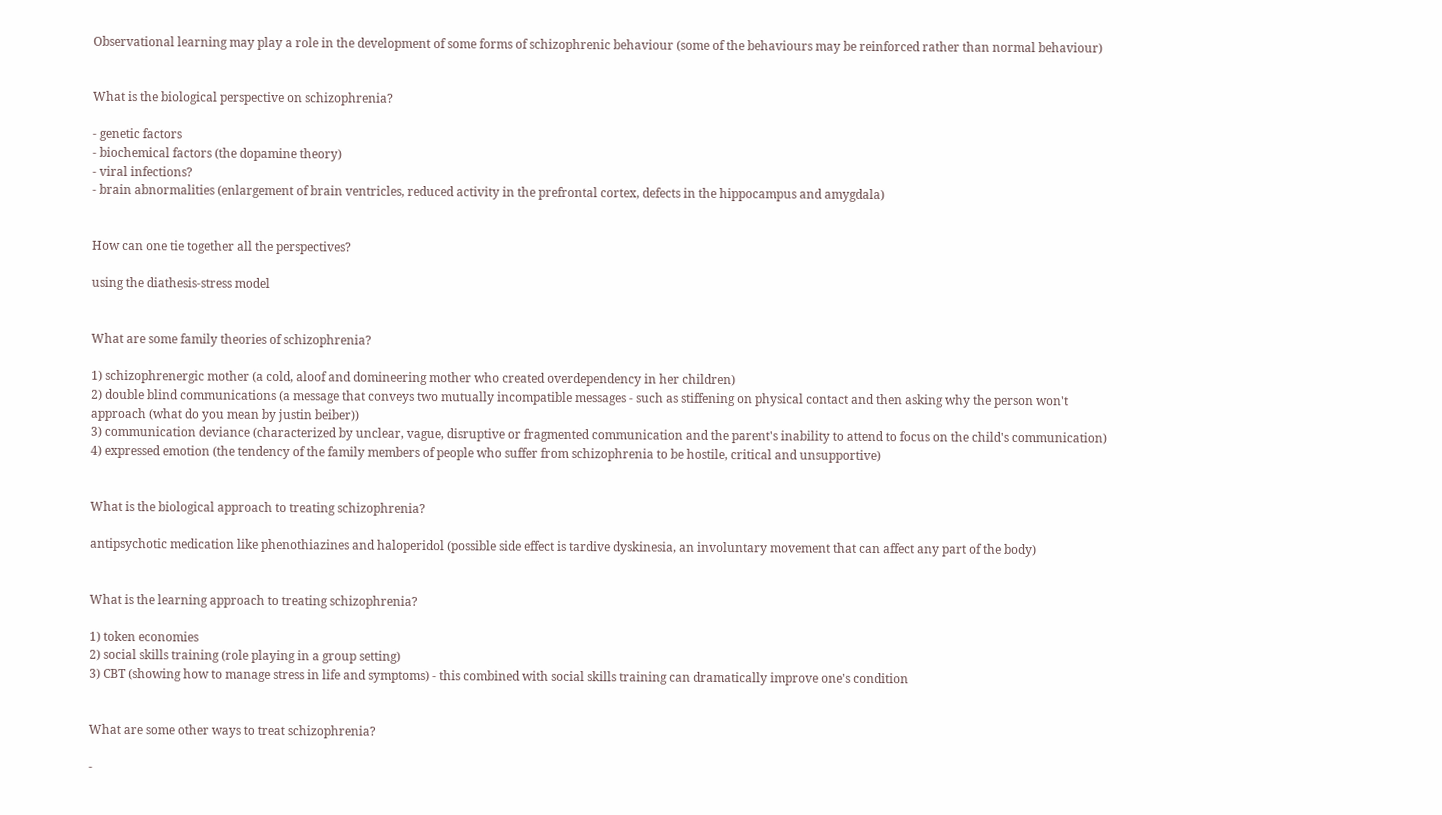Observational learning may play a role in the development of some forms of schizophrenic behaviour (some of the behaviours may be reinforced rather than normal behaviour)


What is the biological perspective on schizophrenia?

- genetic factors
- biochemical factors (the dopamine theory)
- viral infections?
- brain abnormalities (enlargement of brain ventricles, reduced activity in the prefrontal cortex, defects in the hippocampus and amygdala)


How can one tie together all the perspectives?

using the diathesis-stress model


What are some family theories of schizophrenia?

1) schizophrenergic mother (a cold, aloof and domineering mother who created overdependency in her children)
2) double blind communications (a message that conveys two mutually incompatible messages - such as stiffening on physical contact and then asking why the person won't approach (what do you mean by justin beiber))
3) communication deviance (characterized by unclear, vague, disruptive or fragmented communication and the parent's inability to attend to focus on the child's communication)
4) expressed emotion (the tendency of the family members of people who suffer from schizophrenia to be hostile, critical and unsupportive)


What is the biological approach to treating schizophrenia?

antipsychotic medication like phenothiazines and haloperidol (possible side effect is tardive dyskinesia, an involuntary movement that can affect any part of the body)


What is the learning approach to treating schizophrenia?

1) token economies
2) social skills training (role playing in a group setting)
3) CBT (showing how to manage stress in life and symptoms) - this combined with social skills training can dramatically improve one's condition


What are some other ways to treat schizophrenia?

-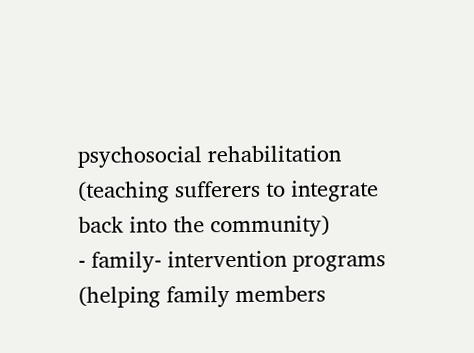psychosocial rehabilitation (teaching sufferers to integrate back into the community)
- family- intervention programs (helping family members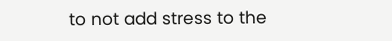to not add stress to the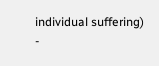individual suffering)
-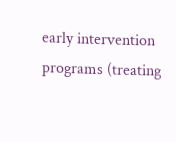early intervention programs (treating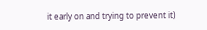it early on and trying to prevent it)